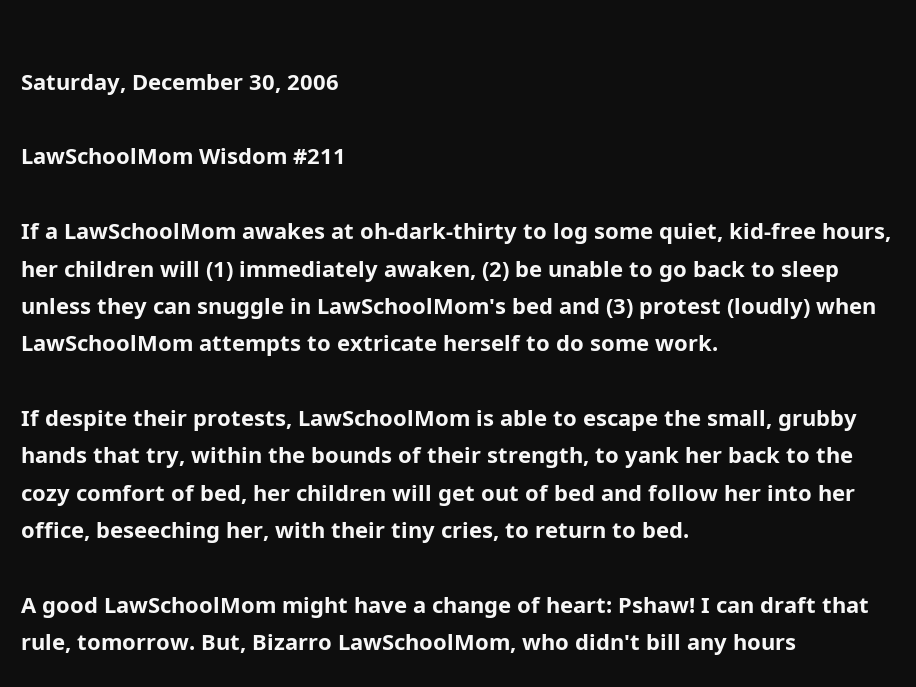Saturday, December 30, 2006

LawSchoolMom Wisdom #211

If a LawSchoolMom awakes at oh-dark-thirty to log some quiet, kid-free hours, her children will (1) immediately awaken, (2) be unable to go back to sleep unless they can snuggle in LawSchoolMom's bed and (3) protest (loudly) when LawSchoolMom attempts to extricate herself to do some work.

If despite their protests, LawSchoolMom is able to escape the small, grubby hands that try, within the bounds of their strength, to yank her back to the cozy comfort of bed, her children will get out of bed and follow her into her office, beseeching her, with their tiny cries, to return to bed.

A good LawSchoolMom might have a change of heart: Pshaw! I can draft that rule, tomorrow. But, Bizarro LawSchoolMom, who didn't bill any hours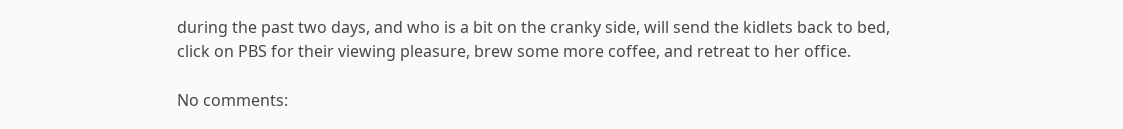during the past two days, and who is a bit on the cranky side, will send the kidlets back to bed, click on PBS for their viewing pleasure, brew some more coffee, and retreat to her office.

No comments: